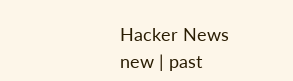Hacker News new | past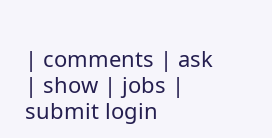| comments | ask | show | jobs | submit login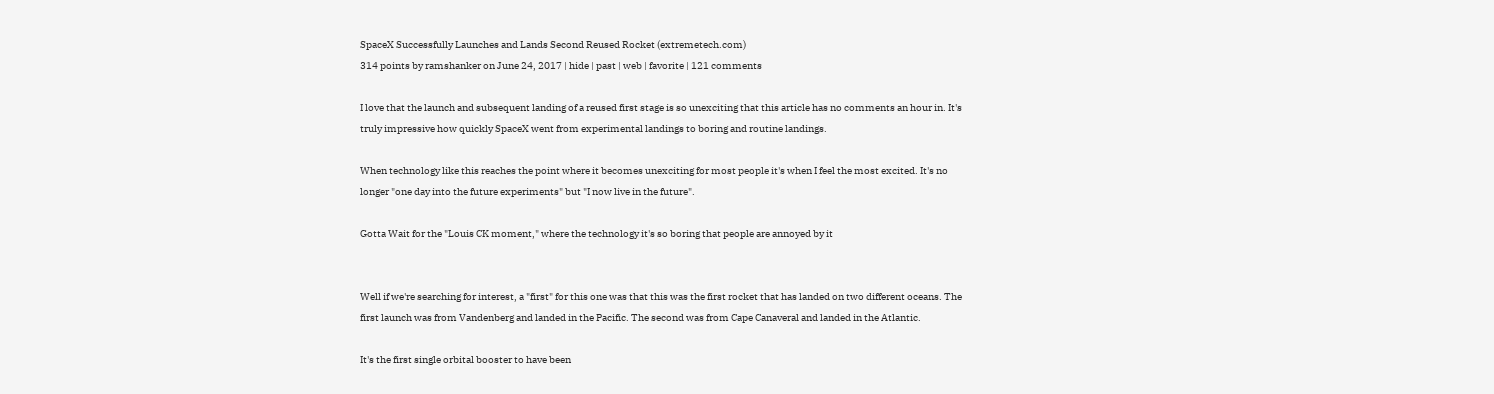SpaceX Successfully Launches and Lands Second Reused Rocket (extremetech.com)
314 points by ramshanker on June 24, 2017 | hide | past | web | favorite | 121 comments

I love that the launch and subsequent landing of a reused first stage is so unexciting that this article has no comments an hour in. It's truly impressive how quickly SpaceX went from experimental landings to boring and routine landings.

When technology like this reaches the point where it becomes unexciting for most people it's when I feel the most excited. It's no longer "one day into the future experiments" but "I now live in the future".

Gotta Wait for the "Louis CK moment," where the technology it's so boring that people are annoyed by it


Well if we're searching for interest, a "first" for this one was that this was the first rocket that has landed on two different oceans. The first launch was from Vandenberg and landed in the Pacific. The second was from Cape Canaveral and landed in the Atlantic.

It's the first single orbital booster to have been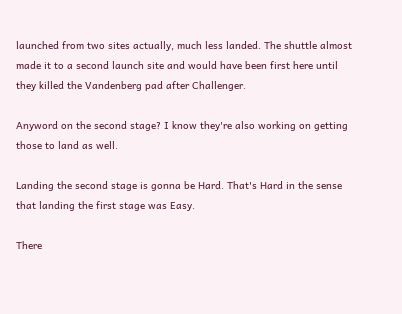launched from two sites actually, much less landed. The shuttle almost made it to a second launch site and would have been first here until they killed the Vandenberg pad after Challenger.

Anyword on the second stage? I know they're also working on getting those to land as well.

Landing the second stage is gonna be Hard. That's Hard in the sense that landing the first stage was Easy.

There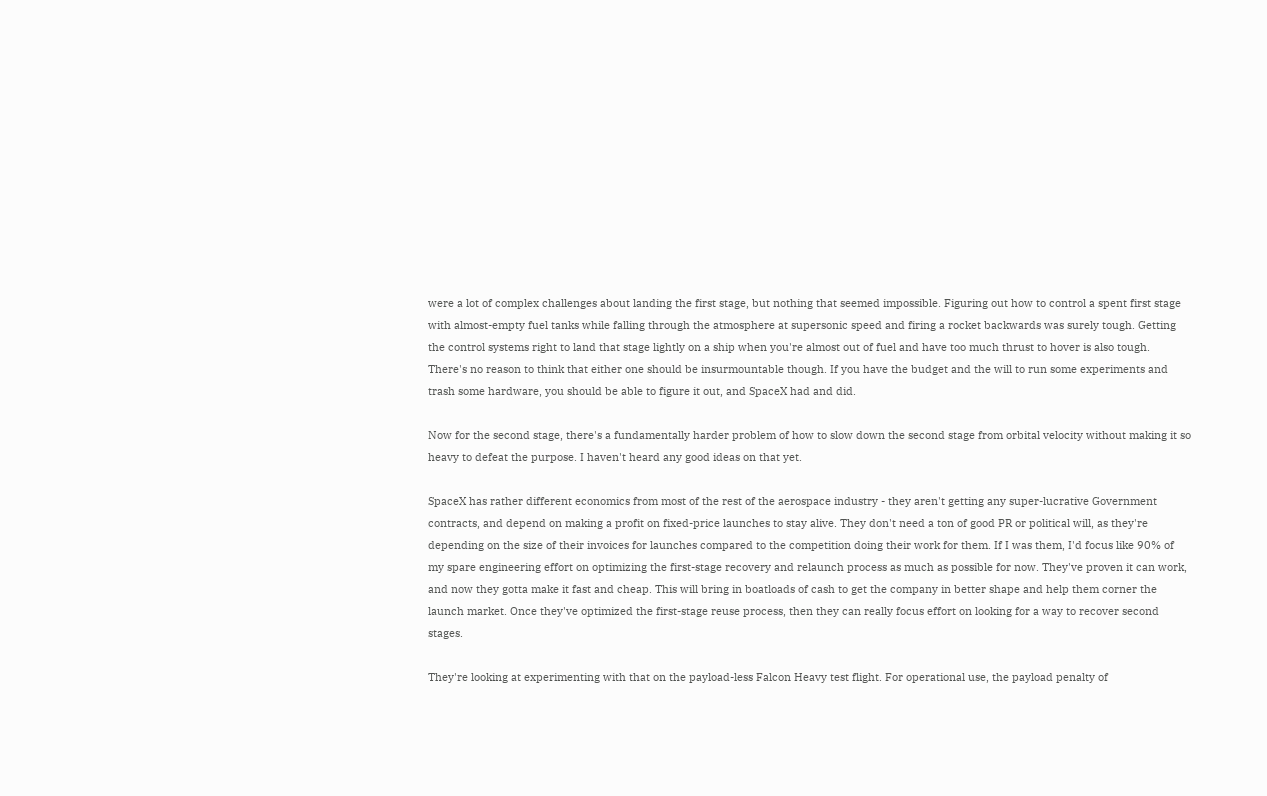were a lot of complex challenges about landing the first stage, but nothing that seemed impossible. Figuring out how to control a spent first stage with almost-empty fuel tanks while falling through the atmosphere at supersonic speed and firing a rocket backwards was surely tough. Getting the control systems right to land that stage lightly on a ship when you're almost out of fuel and have too much thrust to hover is also tough. There's no reason to think that either one should be insurmountable though. If you have the budget and the will to run some experiments and trash some hardware, you should be able to figure it out, and SpaceX had and did.

Now for the second stage, there's a fundamentally harder problem of how to slow down the second stage from orbital velocity without making it so heavy to defeat the purpose. I haven't heard any good ideas on that yet.

SpaceX has rather different economics from most of the rest of the aerospace industry - they aren't getting any super-lucrative Government contracts, and depend on making a profit on fixed-price launches to stay alive. They don't need a ton of good PR or political will, as they're depending on the size of their invoices for launches compared to the competition doing their work for them. If I was them, I'd focus like 90% of my spare engineering effort on optimizing the first-stage recovery and relaunch process as much as possible for now. They've proven it can work, and now they gotta make it fast and cheap. This will bring in boatloads of cash to get the company in better shape and help them corner the launch market. Once they've optimized the first-stage reuse process, then they can really focus effort on looking for a way to recover second stages.

They're looking at experimenting with that on the payload-less Falcon Heavy test flight. For operational use, the payload penalty of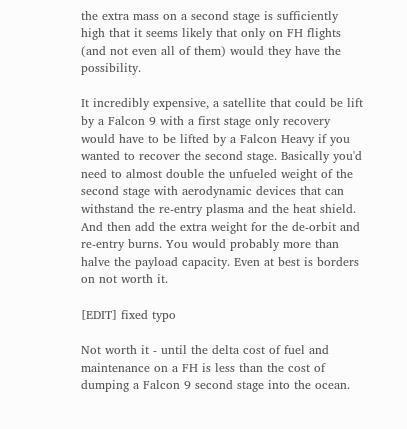the extra mass on a second stage is sufficiently high that it seems likely that only on FH flights (and not even all of them) would they have the possibility.

It incredibly expensive, a satellite that could be lift by a Falcon 9 with a first stage only recovery would have to be lifted by a Falcon Heavy if you wanted to recover the second stage. Basically you'd need to almost double the unfueled weight of the second stage with aerodynamic devices that can withstand the re-entry plasma and the heat shield. And then add the extra weight for the de-orbit and re-entry burns. You would probably more than halve the payload capacity. Even at best is borders on not worth it.

[EDIT] fixed typo

Not worth it - until the delta cost of fuel and maintenance on a FH is less than the cost of dumping a Falcon 9 second stage into the ocean.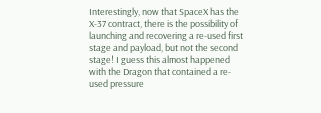Interestingly, now that SpaceX has the X-37 contract, there is the possibility of launching and recovering a re-used first stage and payload, but not the second stage! I guess this almost happened with the Dragon that contained a re-used pressure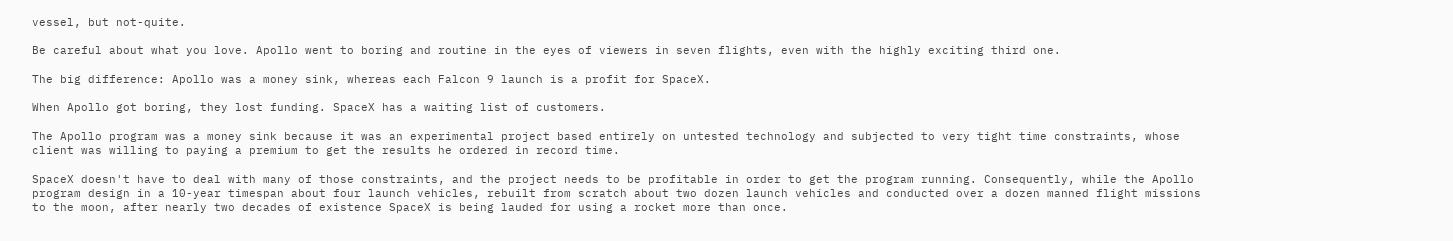vessel, but not-quite.

Be careful about what you love. Apollo went to boring and routine in the eyes of viewers in seven flights, even with the highly exciting third one.

The big difference: Apollo was a money sink, whereas each Falcon 9 launch is a profit for SpaceX.

When Apollo got boring, they lost funding. SpaceX has a waiting list of customers.

The Apollo program was a money sink because it was an experimental project based entirely on untested technology and subjected to very tight time constraints, whose client was willing to paying a premium to get the results he ordered in record time.

SpaceX doesn't have to deal with many of those constraints, and the project needs to be profitable in order to get the program running. Consequently, while the Apollo program design in a 10-year timespan about four launch vehicles, rebuilt from scratch about two dozen launch vehicles and conducted over a dozen manned flight missions to the moon, after nearly two decades of existence SpaceX is being lauded for using a rocket more than once.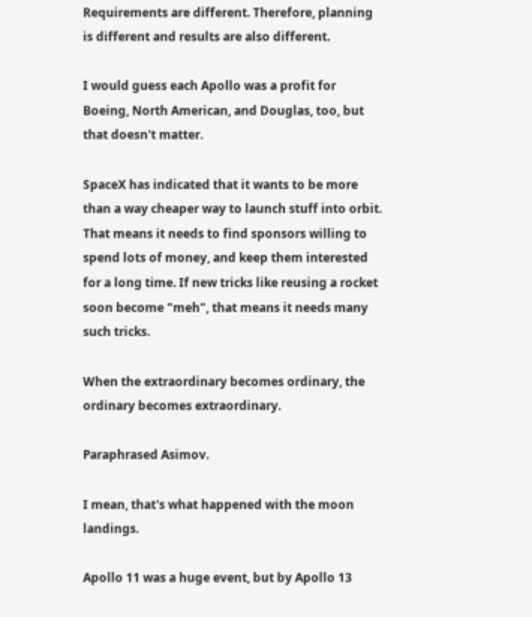Requirements are different. Therefore, planning is different and results are also different.

I would guess each Apollo was a profit for Boeing, North American, and Douglas, too, but that doesn't matter.

SpaceX has indicated that it wants to be more than a way cheaper way to launch stuff into orbit. That means it needs to find sponsors willing to spend lots of money, and keep them interested for a long time. If new tricks like reusing a rocket soon become "meh", that means it needs many such tricks.

When the extraordinary becomes ordinary, the ordinary becomes extraordinary.

Paraphrased Asimov.

I mean, that's what happened with the moon landings.

Apollo 11 was a huge event, but by Apollo 13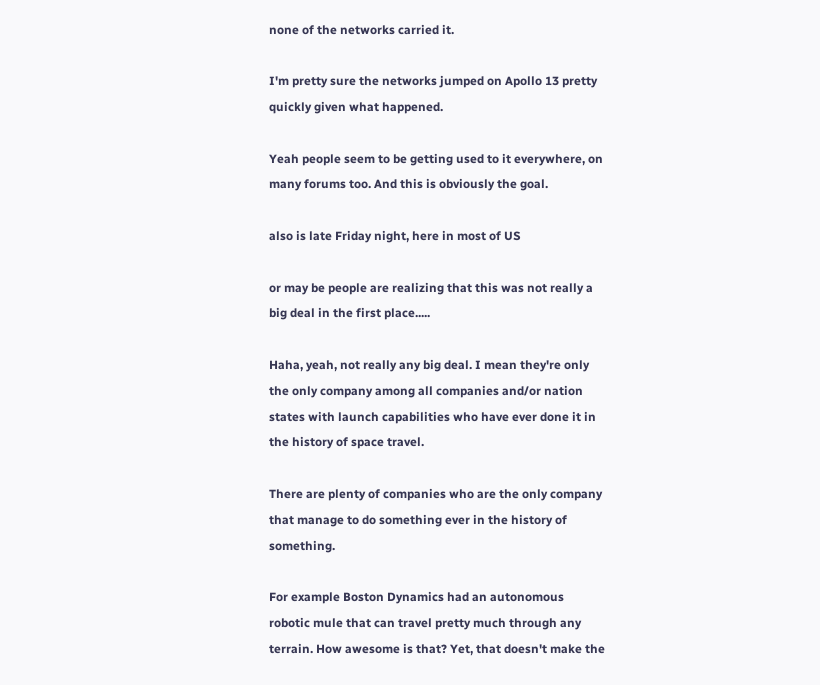none of the networks carried it.

I'm pretty sure the networks jumped on Apollo 13 pretty quickly given what happened.

Yeah people seem to be getting used to it everywhere, on many forums too. And this is obviously the goal.

also is late Friday night, here in most of US

or may be people are realizing that this was not really a big deal in the first place.....

Haha, yeah, not really any big deal. I mean they're only the only company among all companies and/or nation states with launch capabilities who have ever done it in the history of space travel.

There are plenty of companies who are the only company that manage to do something ever in the history of something.

For example Boston Dynamics had an autonomous robotic mule that can travel pretty much through any terrain. How awesome is that? Yet, that doesn't make the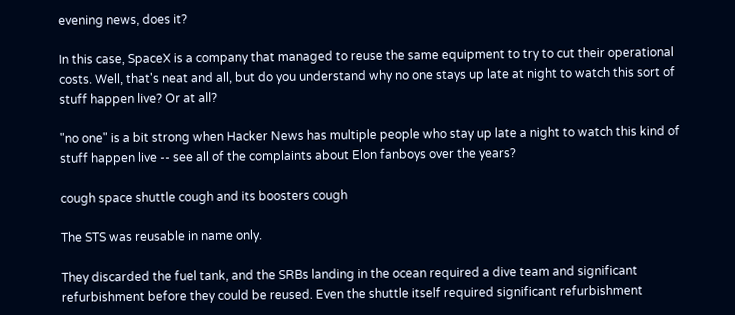evening news, does it?

In this case, SpaceX is a company that managed to reuse the same equipment to try to cut their operational costs. Well, that's neat and all, but do you understand why no one stays up late at night to watch this sort of stuff happen live? Or at all?

"no one" is a bit strong when Hacker News has multiple people who stay up late a night to watch this kind of stuff happen live -- see all of the complaints about Elon fanboys over the years?

cough space shuttle cough and its boosters cough

The STS was reusable in name only.

They discarded the fuel tank, and the SRBs landing in the ocean required a dive team and significant refurbishment before they could be reused. Even the shuttle itself required significant refurbishment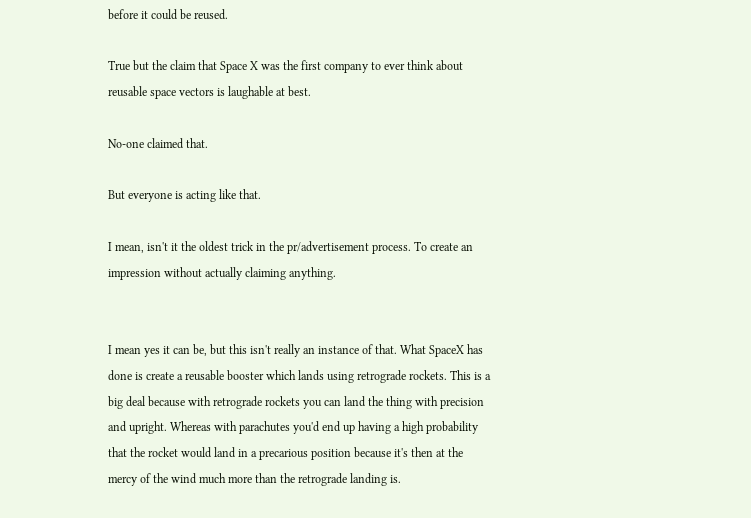before it could be reused.

True but the claim that Space X was the first company to ever think about reusable space vectors is laughable at best.

No-one claimed that.

But everyone is acting like that.

I mean, isn't it the oldest trick in the pr/advertisement process. To create an impression without actually claiming anything.


I mean yes it can be, but this isn't really an instance of that. What SpaceX has done is create a reusable booster which lands using retrograde rockets. This is a big deal because with retrograde rockets you can land the thing with precision and upright. Whereas with parachutes you'd end up having a high probability that the rocket would land in a precarious position because it's then at the mercy of the wind much more than the retrograde landing is.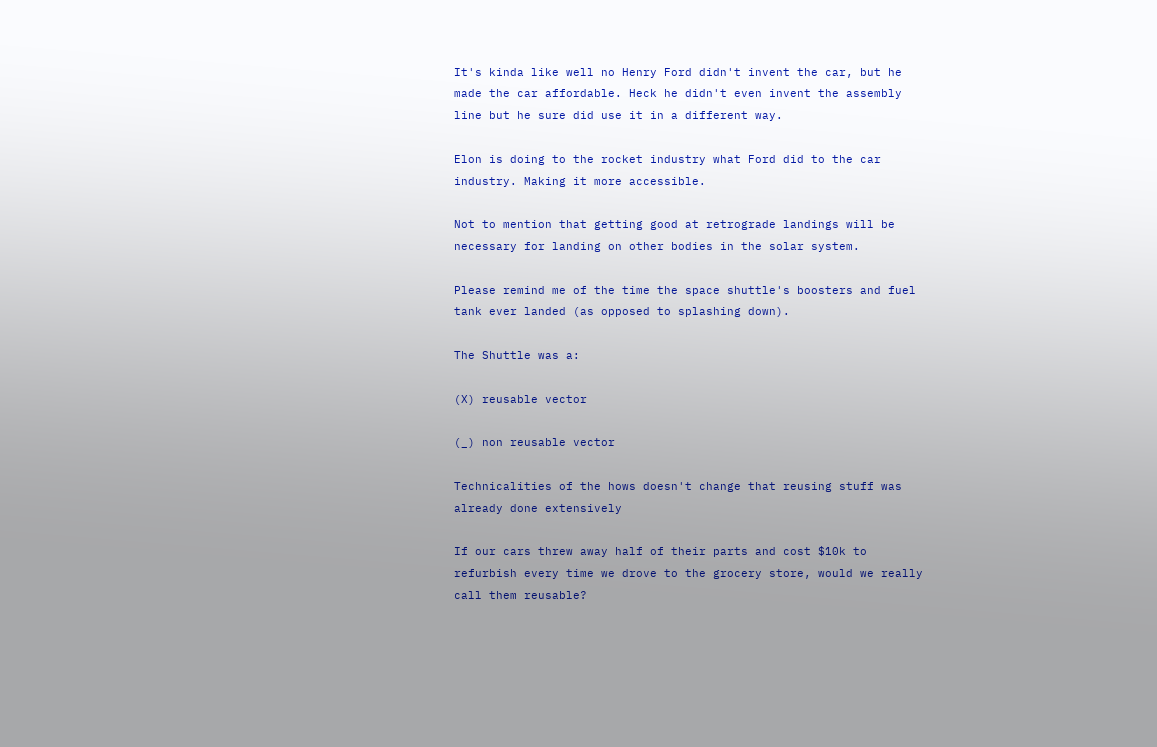It's kinda like well no Henry Ford didn't invent the car, but he made the car affordable. Heck he didn't even invent the assembly line but he sure did use it in a different way.

Elon is doing to the rocket industry what Ford did to the car industry. Making it more accessible.

Not to mention that getting good at retrograde landings will be necessary for landing on other bodies in the solar system.

Please remind me of the time the space shuttle's boosters and fuel tank ever landed (as opposed to splashing down).

The Shuttle was a:

(X) reusable vector

(_) non reusable vector

Technicalities of the hows doesn't change that reusing stuff was already done extensively

If our cars threw away half of their parts and cost $10k to refurbish every time we drove to the grocery store, would we really call them reusable?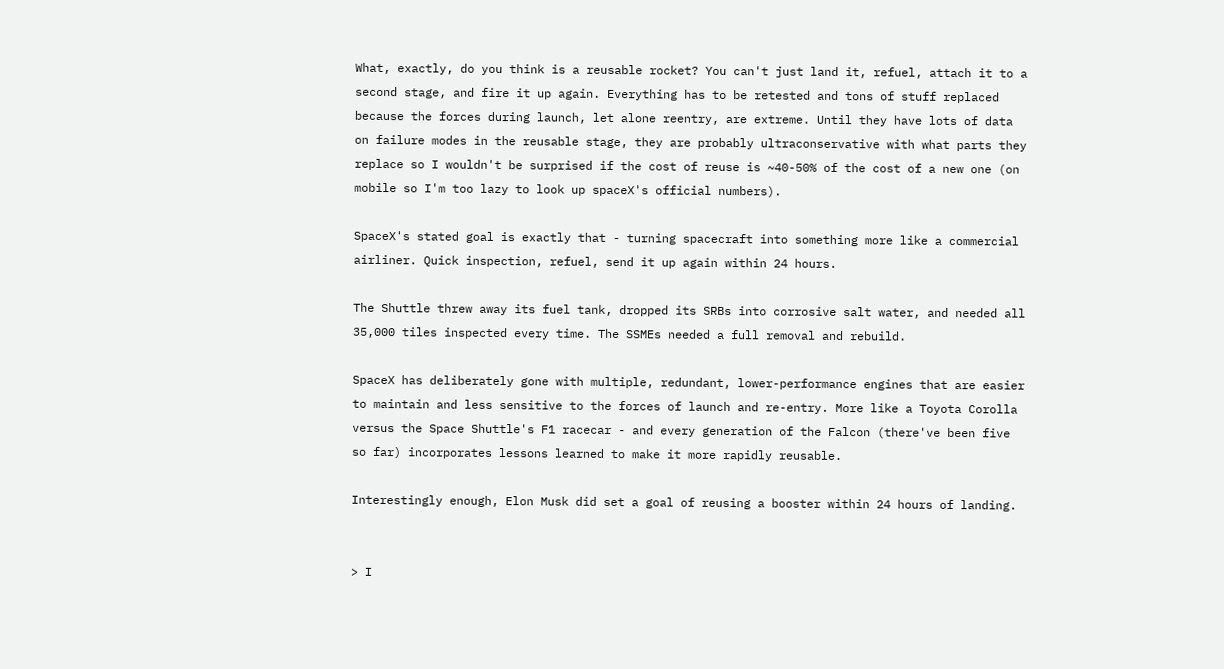What, exactly, do you think is a reusable rocket? You can't just land it, refuel, attach it to a second stage, and fire it up again. Everything has to be retested and tons of stuff replaced because the forces during launch, let alone reentry, are extreme. Until they have lots of data on failure modes in the reusable stage, they are probably ultraconservative with what parts they replace so I wouldn't be surprised if the cost of reuse is ~40-50% of the cost of a new one (on mobile so I'm too lazy to look up spaceX's official numbers).

SpaceX's stated goal is exactly that - turning spacecraft into something more like a commercial airliner. Quick inspection, refuel, send it up again within 24 hours.

The Shuttle threw away its fuel tank, dropped its SRBs into corrosive salt water, and needed all 35,000 tiles inspected every time. The SSMEs needed a full removal and rebuild.

SpaceX has deliberately gone with multiple, redundant, lower-performance engines that are easier to maintain and less sensitive to the forces of launch and re-entry. More like a Toyota Corolla versus the Space Shuttle's F1 racecar - and every generation of the Falcon (there've been five so far) incorporates lessons learned to make it more rapidly reusable.

Interestingly enough, Elon Musk did set a goal of reusing a booster within 24 hours of landing.


> I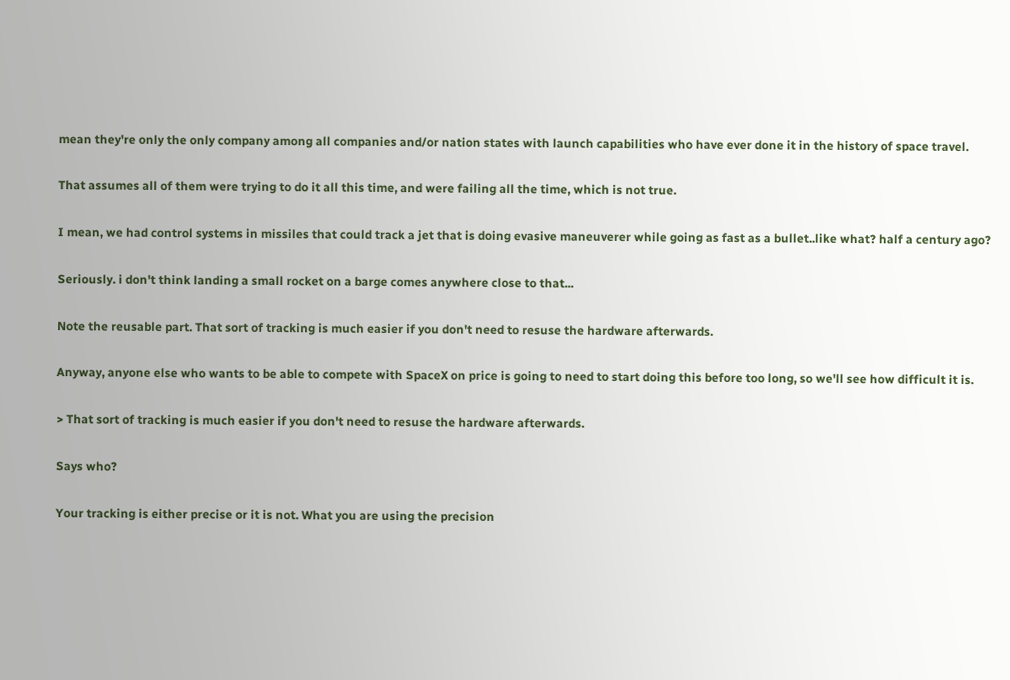mean they're only the only company among all companies and/or nation states with launch capabilities who have ever done it in the history of space travel.

That assumes all of them were trying to do it all this time, and were failing all the time, which is not true.

I mean, we had control systems in missiles that could track a jet that is doing evasive maneuverer while going as fast as a bullet..like what? half a century ago?

Seriously. i don't think landing a small rocket on a barge comes anywhere close to that...

Note the reusable part. That sort of tracking is much easier if you don't need to resuse the hardware afterwards.

Anyway, anyone else who wants to be able to compete with SpaceX on price is going to need to start doing this before too long, so we'll see how difficult it is.

> That sort of tracking is much easier if you don't need to resuse the hardware afterwards.

Says who?

Your tracking is either precise or it is not. What you are using the precision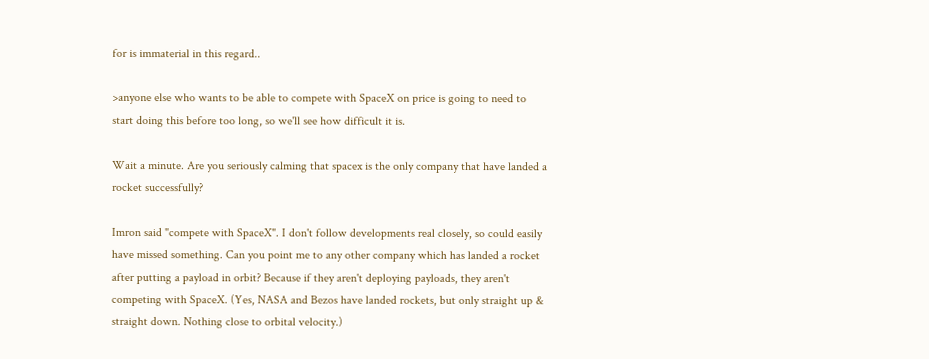for is immaterial in this regard..

>anyone else who wants to be able to compete with SpaceX on price is going to need to start doing this before too long, so we'll see how difficult it is.

Wait a minute. Are you seriously calming that spacex is the only company that have landed a rocket successfully?

Imron said "compete with SpaceX". I don't follow developments real closely, so could easily have missed something. Can you point me to any other company which has landed a rocket after putting a payload in orbit? Because if they aren't deploying payloads, they aren't competing with SpaceX. (Yes, NASA and Bezos have landed rockets, but only straight up & straight down. Nothing close to orbital velocity.)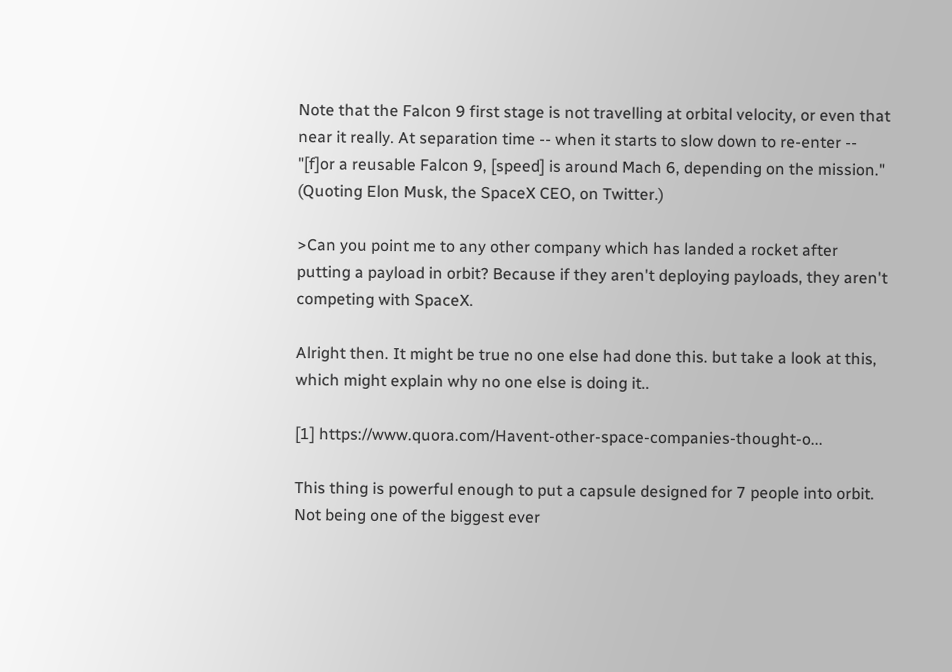Note that the Falcon 9 first stage is not travelling at orbital velocity, or even that near it really. At separation time -- when it starts to slow down to re-enter -- "[f]or a reusable Falcon 9, [speed] is around Mach 6, depending on the mission." (Quoting Elon Musk, the SpaceX CEO, on Twitter.)

>Can you point me to any other company which has landed a rocket after putting a payload in orbit? Because if they aren't deploying payloads, they aren't competing with SpaceX.

Alright then. It might be true no one else had done this. but take a look at this, which might explain why no one else is doing it..

[1] https://www.quora.com/Havent-other-space-companies-thought-o...

This thing is powerful enough to put a capsule designed for 7 people into orbit. Not being one of the biggest ever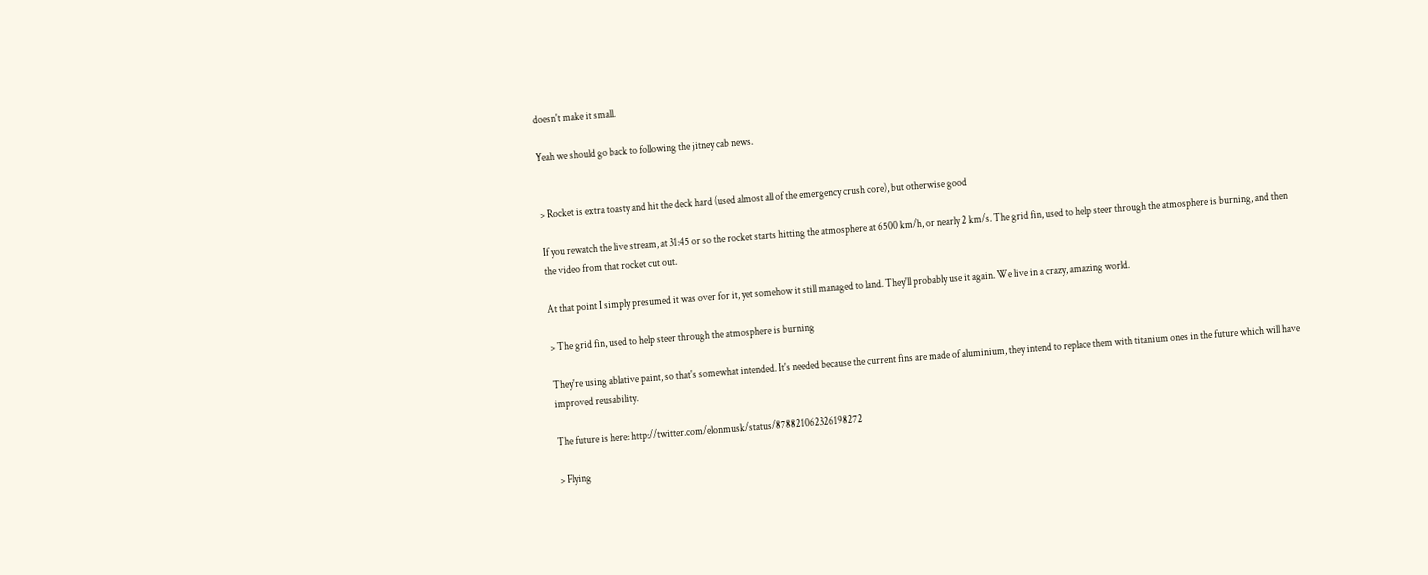doesn't make it small.

Yeah we should go back to following the jitney cab news.


> Rocket is extra toasty and hit the deck hard (used almost all of the emergency crush core), but otherwise good

If you rewatch the live stream, at 31:45 or so the rocket starts hitting the atmosphere at 6500 km/h, or nearly 2 km/s. The grid fin, used to help steer through the atmosphere is burning, and then the video from that rocket cut out.

At that point I simply presumed it was over for it, yet somehow it still managed to land. They'll probably use it again. We live in a crazy, amazing world.

> The grid fin, used to help steer through the atmosphere is burning

They're using ablative paint, so that's somewhat intended. It's needed because the current fins are made of aluminium, they intend to replace them with titanium ones in the future which will have improved reusability.

The future is here: http://twitter.com/elonmusk/status/878821062326198272

> Flying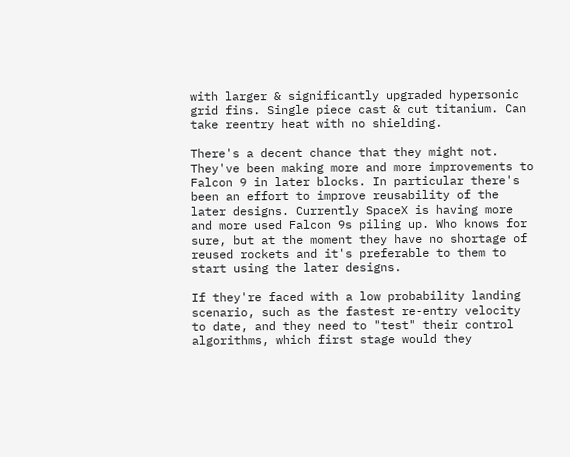with larger & significantly upgraded hypersonic grid fins. Single piece cast & cut titanium. Can take reentry heat with no shielding.

There's a decent chance that they might not. They've been making more and more improvements to Falcon 9 in later blocks. In particular there's been an effort to improve reusability of the later designs. Currently SpaceX is having more and more used Falcon 9s piling up. Who knows for sure, but at the moment they have no shortage of reused rockets and it's preferable to them to start using the later designs.

If they're faced with a low probability landing scenario, such as the fastest re-entry velocity to date, and they need to "test" their control algorithms, which first stage would they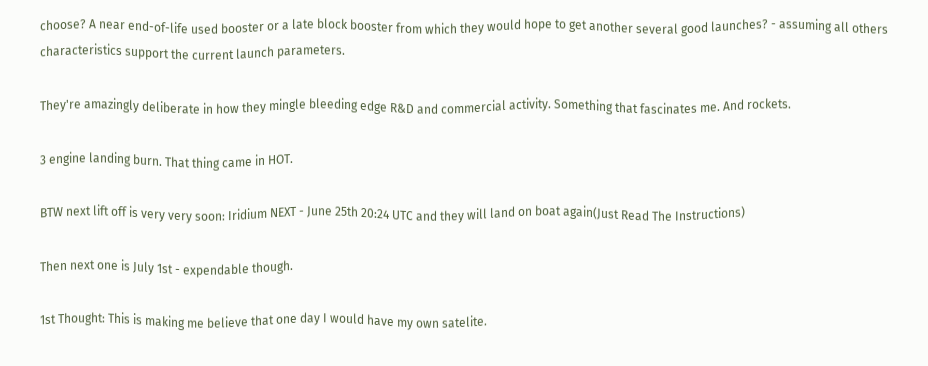choose? A near end-of-life used booster or a late block booster from which they would hope to get another several good launches? - assuming all others characteristics support the current launch parameters.

They're amazingly deliberate in how they mingle bleeding edge R&D and commercial activity. Something that fascinates me. And rockets.

3 engine landing burn. That thing came in HOT.

BTW next lift off is very very soon: Iridium NEXT - June 25th 20:24 UTC and they will land on boat again(Just Read The Instructions)

Then next one is July 1st - expendable though.

1st Thought: This is making me believe that one day I would have my own satelite.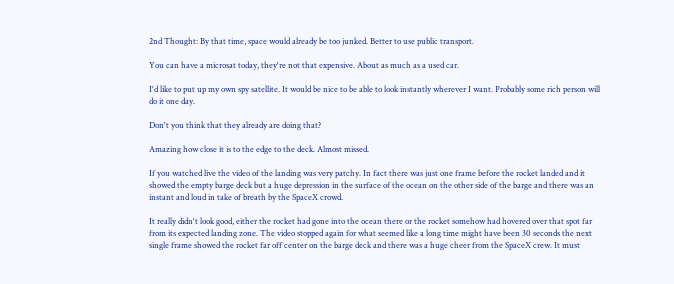2nd Thought: By that time, space would already be too junked. Better to use public transport.

You can have a microsat today, they're not that expensive. About as much as a used car.

I'd like to put up my own spy satellite. It would be nice to be able to look instantly wherever I want. Probably some rich person will do it one day.

Don't you think that they already are doing that?

Amazing how close it is to the edge to the deck. Almost missed.

If you watched live the video of the landing was very patchy. In fact there was just one frame before the rocket landed and it showed the empty barge deck but a huge depression in the surface of the ocean on the other side of the barge and there was an instant and loud in take of breath by the SpaceX crowd.

It really didn't look good, either the rocket had gone into the ocean there or the rocket somehow had hovered over that spot far from its expected landing zone. The video stopped again for what seemed like a long time might have been 30 seconds the next single frame showed the rocket far off center on the barge deck and there was a huge cheer from the SpaceX crew. It must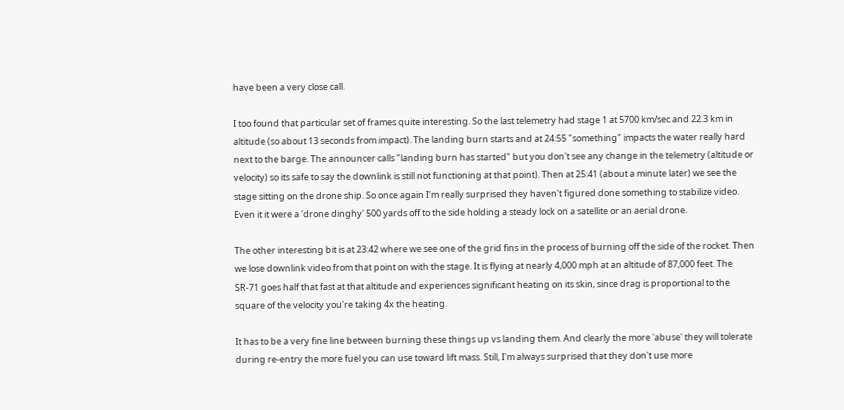have been a very close call.

I too found that particular set of frames quite interesting. So the last telemetry had stage 1 at 5700 km/sec and 22.3 km in altitude (so about 13 seconds from impact). The landing burn starts and at 24:55 "something" impacts the water really hard next to the barge. The announcer calls "landing burn has started" but you don't see any change in the telemetry (altitude or velocity) so its safe to say the downlink is still not functioning at that point). Then at 25:41 (about a minute later) we see the stage sitting on the drone ship. So once again I'm really surprised they haven't figured done something to stabilize video. Even it it were a 'drone dinghy' 500 yards off to the side holding a steady lock on a satellite or an aerial drone.

The other interesting bit is at 23:42 where we see one of the grid fins in the process of burning off the side of the rocket. Then we lose downlink video from that point on with the stage. It is flying at nearly 4,000 mph at an altitude of 87,000 feet. The SR-71 goes half that fast at that altitude and experiences significant heating on its skin, since drag is proportional to the square of the velocity you're taking 4x the heating.

It has to be a very fine line between burning these things up vs landing them. And clearly the more 'abuse' they will tolerate during re-entry the more fuel you can use toward lift mass. Still, I'm always surprised that they don't use more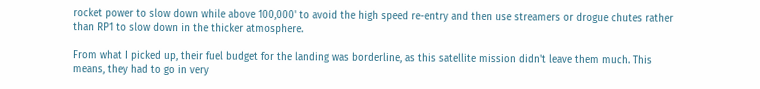rocket power to slow down while above 100,000' to avoid the high speed re-entry and then use streamers or drogue chutes rather than RP1 to slow down in the thicker atmosphere.

From what I picked up, their fuel budget for the landing was borderline, as this satellite mission didn't leave them much. This means, they had to go in very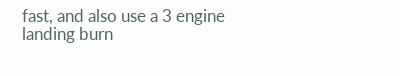fast, and also use a 3 engine landing burn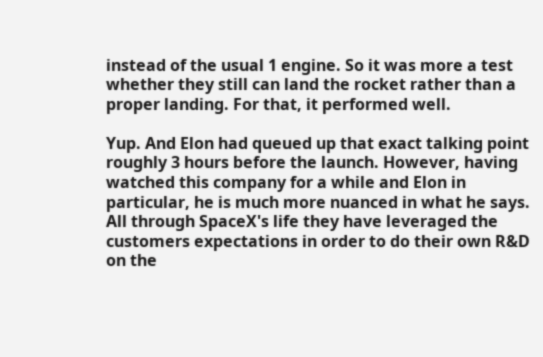instead of the usual 1 engine. So it was more a test whether they still can land the rocket rather than a proper landing. For that, it performed well.

Yup. And Elon had queued up that exact talking point roughly 3 hours before the launch. However, having watched this company for a while and Elon in particular, he is much more nuanced in what he says. All through SpaceX's life they have leveraged the customers expectations in order to do their own R&D on the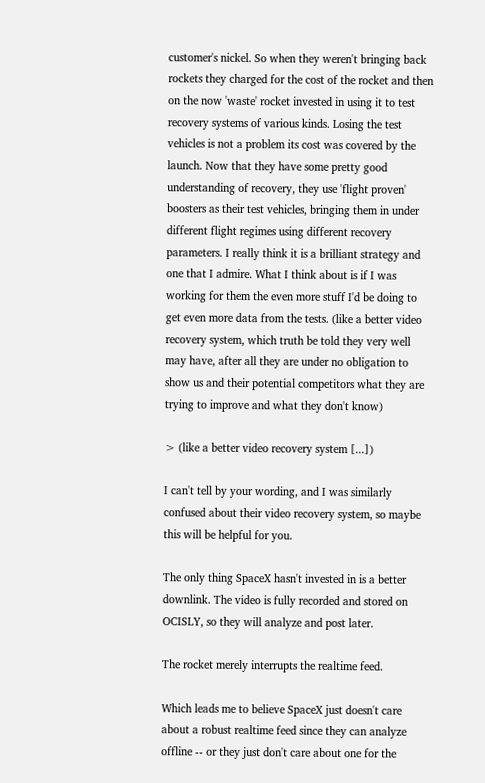customer's nickel. So when they weren't bringing back rockets they charged for the cost of the rocket and then on the now 'waste' rocket invested in using it to test recovery systems of various kinds. Losing the test vehicles is not a problem its cost was covered by the launch. Now that they have some pretty good understanding of recovery, they use 'flight proven' boosters as their test vehicles, bringing them in under different flight regimes using different recovery parameters. I really think it is a brilliant strategy and one that I admire. What I think about is if I was working for them the even more stuff I'd be doing to get even more data from the tests. (like a better video recovery system, which truth be told they very well may have, after all they are under no obligation to show us and their potential competitors what they are trying to improve and what they don't know)

> (like a better video recovery system [...])

I can't tell by your wording, and I was similarly confused about their video recovery system, so maybe this will be helpful for you.

The only thing SpaceX hasn't invested in is a better downlink. The video is fully recorded and stored on OCISLY, so they will analyze and post later.

The rocket merely interrupts the realtime feed.

Which leads me to believe SpaceX just doesn't care about a robust realtime feed since they can analyze offline -- or they just don't care about one for the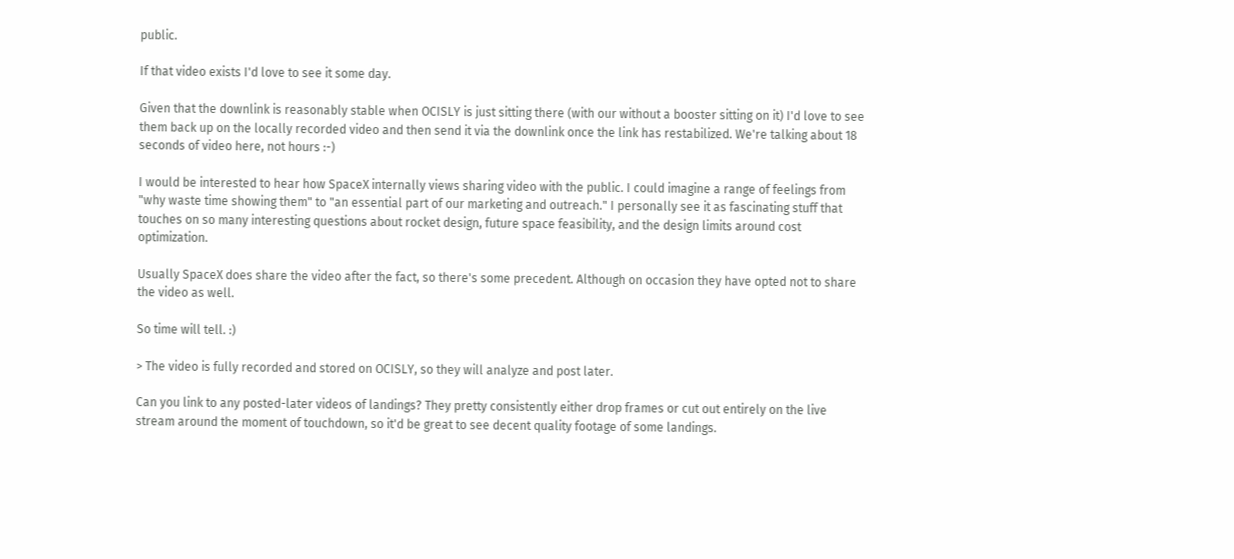public.

If that video exists I'd love to see it some day.

Given that the downlink is reasonably stable when OCISLY is just sitting there (with our without a booster sitting on it) I'd love to see them back up on the locally recorded video and then send it via the downlink once the link has restabilized. We're talking about 18 seconds of video here, not hours :-)

I would be interested to hear how SpaceX internally views sharing video with the public. I could imagine a range of feelings from "why waste time showing them" to "an essential part of our marketing and outreach." I personally see it as fascinating stuff that touches on so many interesting questions about rocket design, future space feasibility, and the design limits around cost optimization.

Usually SpaceX does share the video after the fact, so there's some precedent. Although on occasion they have opted not to share the video as well.

So time will tell. :)

> The video is fully recorded and stored on OCISLY, so they will analyze and post later.

Can you link to any posted-later videos of landings? They pretty consistently either drop frames or cut out entirely on the live stream around the moment of touchdown, so it'd be great to see decent quality footage of some landings.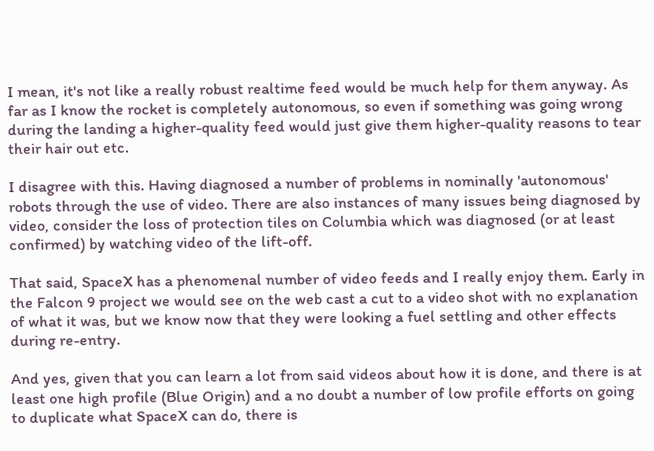I mean, it's not like a really robust realtime feed would be much help for them anyway. As far as I know the rocket is completely autonomous, so even if something was going wrong during the landing a higher-quality feed would just give them higher-quality reasons to tear their hair out etc.

I disagree with this. Having diagnosed a number of problems in nominally 'autonomous' robots through the use of video. There are also instances of many issues being diagnosed by video, consider the loss of protection tiles on Columbia which was diagnosed (or at least confirmed) by watching video of the lift-off.

That said, SpaceX has a phenomenal number of video feeds and I really enjoy them. Early in the Falcon 9 project we would see on the web cast a cut to a video shot with no explanation of what it was, but we know now that they were looking a fuel settling and other effects during re-entry.

And yes, given that you can learn a lot from said videos about how it is done, and there is at least one high profile (Blue Origin) and a no doubt a number of low profile efforts on going to duplicate what SpaceX can do, there is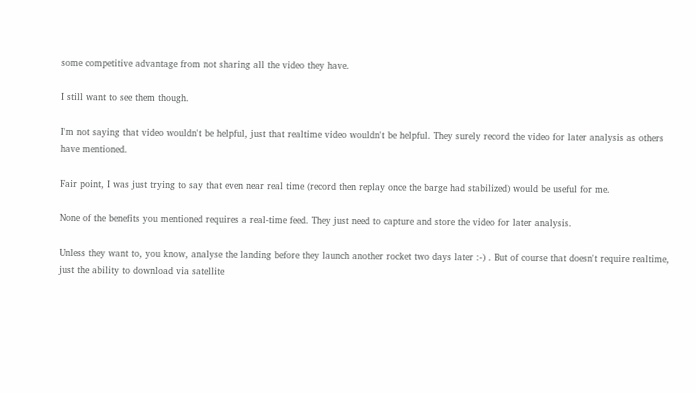some competitive advantage from not sharing all the video they have.

I still want to see them though.

I'm not saying that video wouldn't be helpful, just that realtime video wouldn't be helpful. They surely record the video for later analysis as others have mentioned.

Fair point, I was just trying to say that even near real time (record then replay once the barge had stabilized) would be useful for me.

None of the benefits you mentioned requires a real-time feed. They just need to capture and store the video for later analysis.

Unless they want to, you know, analyse the landing before they launch another rocket two days later :-) . But of course that doesn't require realtime, just the ability to download via satellite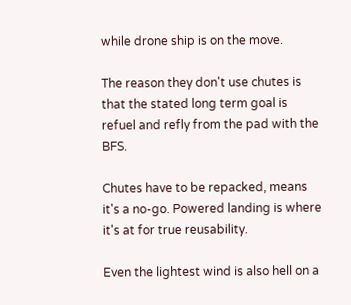while drone ship is on the move.

The reason they don't use chutes is that the stated long term goal is refuel and refly from the pad with the BFS.

Chutes have to be repacked, means it's a no-go. Powered landing is where it's at for true reusability.

Even the lightest wind is also hell on a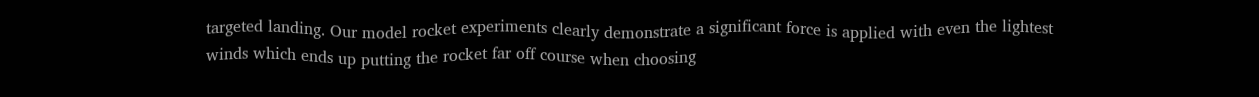targeted landing. Our model rocket experiments clearly demonstrate a significant force is applied with even the lightest winds which ends up putting the rocket far off course when choosing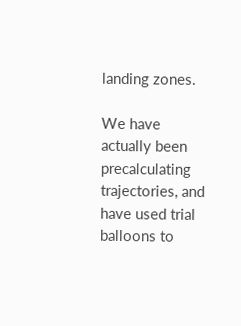landing zones.

We have actually been precalculating trajectories, and have used trial balloons to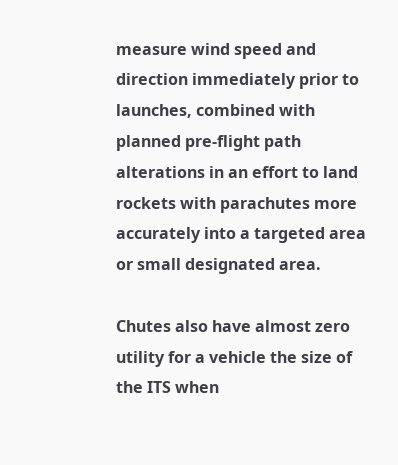measure wind speed and direction immediately prior to launches, combined with planned pre-flight path alterations in an effort to land rockets with parachutes more accurately into a targeted area or small designated area.

Chutes also have almost zero utility for a vehicle the size of the ITS when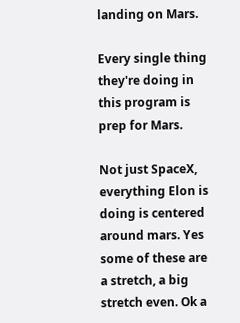landing on Mars.

Every single thing they're doing in this program is prep for Mars.

Not just SpaceX, everything Elon is doing is centered around mars. Yes some of these are a stretch, a big stretch even. Ok a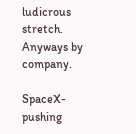ludicrous stretch. Anyways by company.

SpaceX-pushing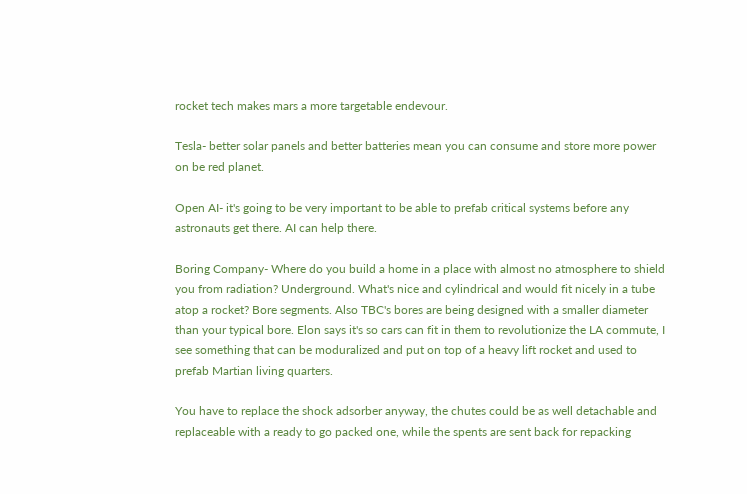rocket tech makes mars a more targetable endevour.

Tesla- better solar panels and better batteries mean you can consume and store more power on be red planet.

Open AI- it's going to be very important to be able to prefab critical systems before any astronauts get there. AI can help there.

Boring Company- Where do you build a home in a place with almost no atmosphere to shield you from radiation? Underground. What's nice and cylindrical and would fit nicely in a tube atop a rocket? Bore segments. Also TBC's bores are being designed with a smaller diameter than your typical bore. Elon says it's so cars can fit in them to revolutionize the LA commute, I see something that can be moduralized and put on top of a heavy lift rocket and used to prefab Martian living quarters.

You have to replace the shock adsorber anyway, the chutes could be as well detachable and replaceable with a ready to go packed one, while the spents are sent back for repacking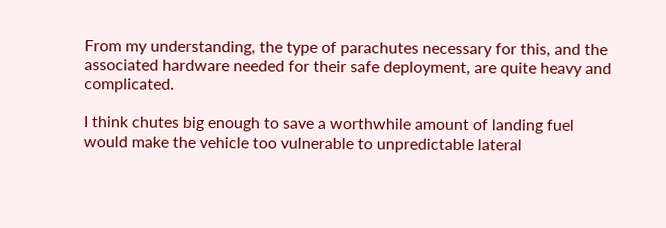From my understanding, the type of parachutes necessary for this, and the associated hardware needed for their safe deployment, are quite heavy and complicated.

I think chutes big enough to save a worthwhile amount of landing fuel would make the vehicle too vulnerable to unpredictable lateral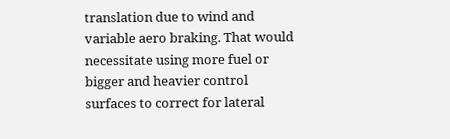translation due to wind and variable aero braking. That would necessitate using more fuel or bigger and heavier control surfaces to correct for lateral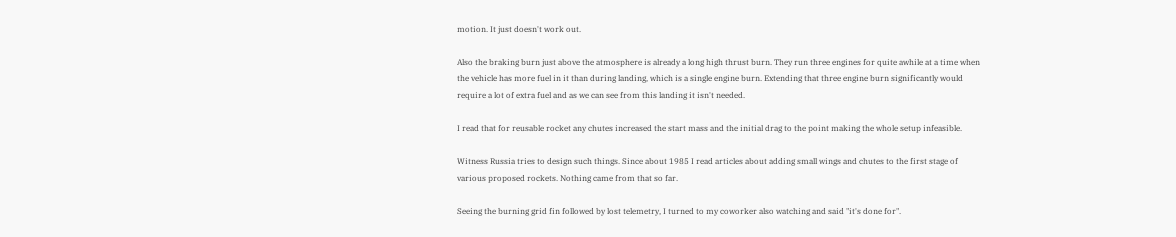motion. It just doesn't work out.

Also the braking burn just above the atmosphere is already a long high thrust burn. They run three engines for quite awhile at a time when the vehicle has more fuel in it than during landing, which is a single engine burn. Extending that three engine burn significantly would require a lot of extra fuel and as we can see from this landing it isn't needed.

I read that for reusable rocket any chutes increased the start mass and the initial drag to the point making the whole setup infeasible.

Witness Russia tries to design such things. Since about 1985 I read articles about adding small wings and chutes to the first stage of various proposed rockets. Nothing came from that so far.

Seeing the burning grid fin followed by lost telemetry, I turned to my coworker also watching and said "it's done for".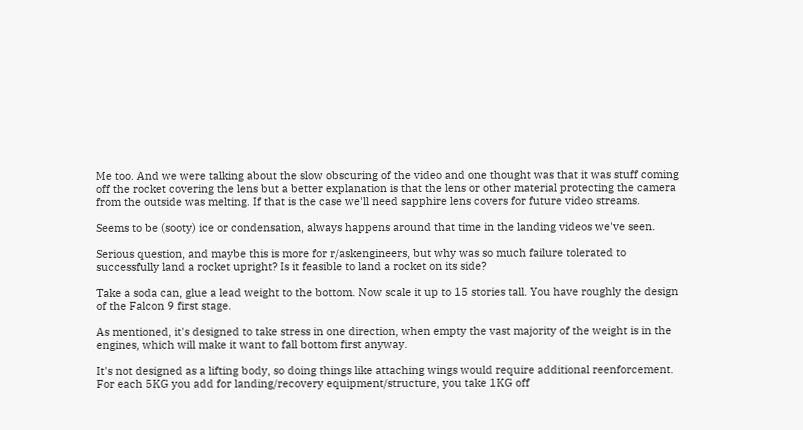Me too. And we were talking about the slow obscuring of the video and one thought was that it was stuff coming off the rocket covering the lens but a better explanation is that the lens or other material protecting the camera from the outside was melting. If that is the case we'll need sapphire lens covers for future video streams.

Seems to be (sooty) ice or condensation, always happens around that time in the landing videos we've seen.

Serious question, and maybe this is more for r/askengineers, but why was so much failure tolerated to successfully land a rocket upright? Is it feasible to land a rocket on its side?

Take a soda can, glue a lead weight to the bottom. Now scale it up to 15 stories tall. You have roughly the design of the Falcon 9 first stage.

As mentioned, it's designed to take stress in one direction, when empty the vast majority of the weight is in the engines, which will make it want to fall bottom first anyway.

It's not designed as a lifting body, so doing things like attaching wings would require additional reenforcement. For each 5KG you add for landing/recovery equipment/structure, you take 1KG off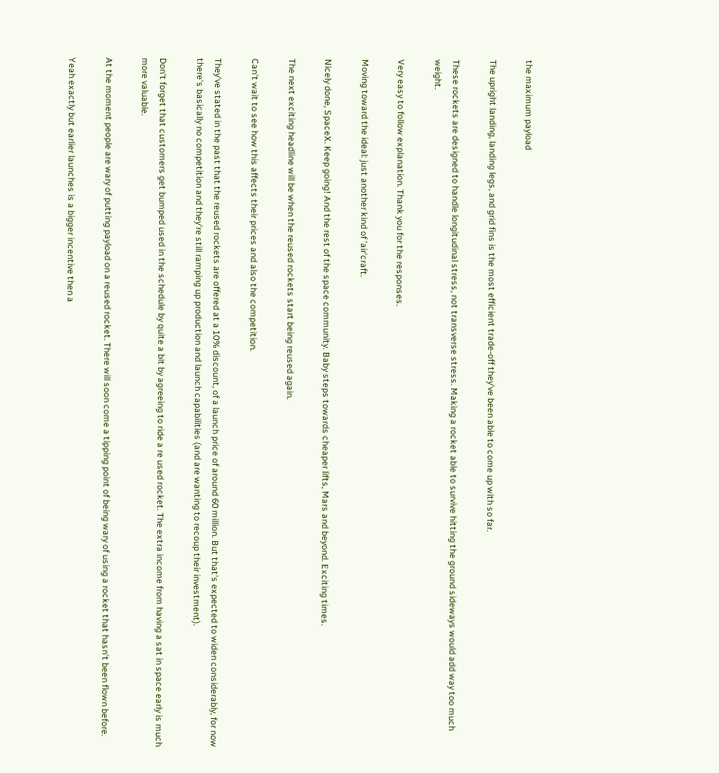the maximum payload

The upright landing, landing legs, and grid fins is the most efficient trade-off they've been able to come up with so far.

These rockets are designed to handle longitudinal stress, not transverse stress. Making a rocket able to survive hitting the ground sideways would add way too much weight.

Very easy to follow explanation. Thank you for the responses.

Moving toward the ideal: just another kind of 'air'craft.

Nicely done, SpaceX. Keep going! And the rest of the space community. Baby steps towards cheaper lifts, Mars and beyond. Exciting times.

The next exciting headline will be when the reused rockets start being reused again.

Can't wait to see how this affects their prices and also the competition.

They've stated in the past that the reused rockets are offered at a 10% discount, of a launch price of around 60 million. But that's expected to widen considerably, for now there's basically no competition and they're still ramping up production and launch capabilities (and are wanting to recoup their investment).

Don't forget that customers get bumped used in the schedule by quite a bit by agreeing to ride a re used rocket. The extra income from having a sat in space early is much more valuable.

At the moment people are wary of putting payload on a reused rocket. There will soon come a tipping point of being wary of using a rocket that hasn't been flown before.

Yeah exactly but earlier launches is a bigger incentive then a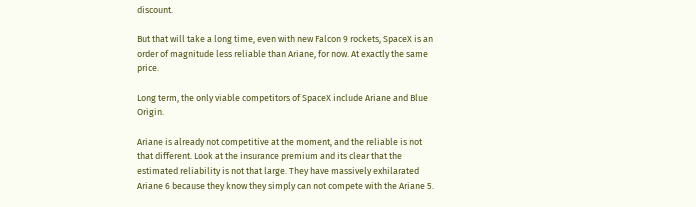discount.

But that will take a long time, even with new Falcon 9 rockets, SpaceX is an order of magnitude less reliable than Ariane, for now. At exactly the same price.

Long term, the only viable competitors of SpaceX include Ariane and Blue Origin.

Ariane is already not competitive at the moment, and the reliable is not that different. Look at the insurance premium and its clear that the estimated reliability is not that large. They have massively exhilarated Ariane 6 because they know they simply can not compete with the Ariane 5.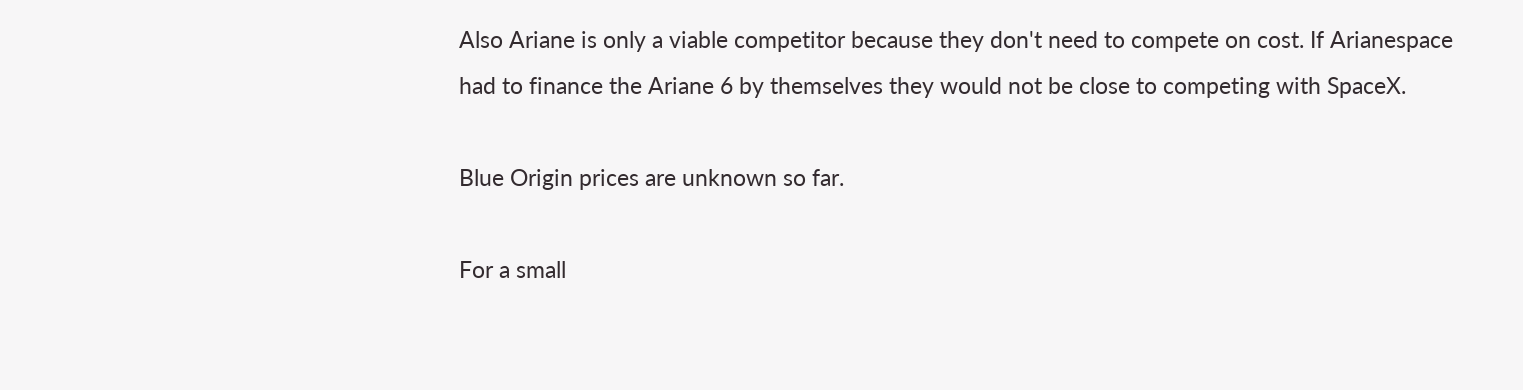Also Ariane is only a viable competitor because they don't need to compete on cost. If Arianespace had to finance the Ariane 6 by themselves they would not be close to competing with SpaceX.

Blue Origin prices are unknown so far.

For a small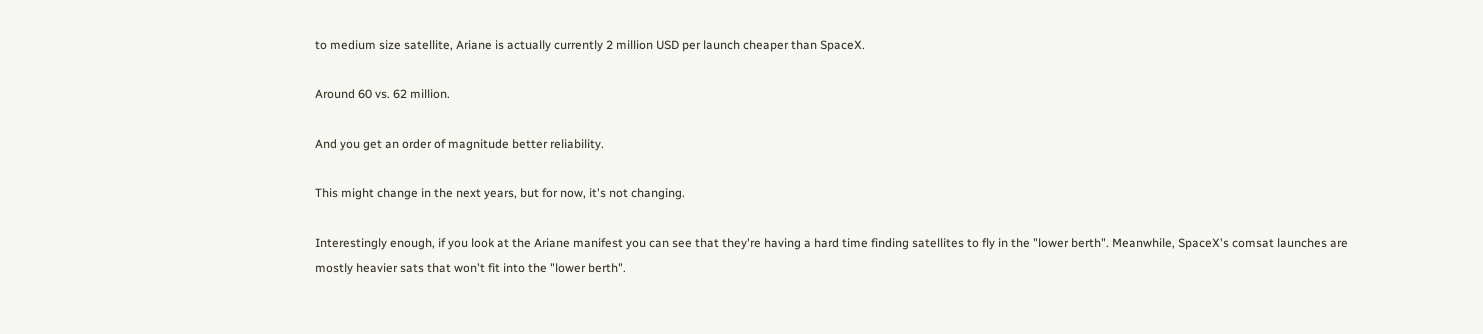to medium size satellite, Ariane is actually currently 2 million USD per launch cheaper than SpaceX.

Around 60 vs. 62 million.

And you get an order of magnitude better reliability.

This might change in the next years, but for now, it's not changing.

Interestingly enough, if you look at the Ariane manifest you can see that they're having a hard time finding satellites to fly in the "lower berth". Meanwhile, SpaceX's comsat launches are mostly heavier sats that won't fit into the "lower berth".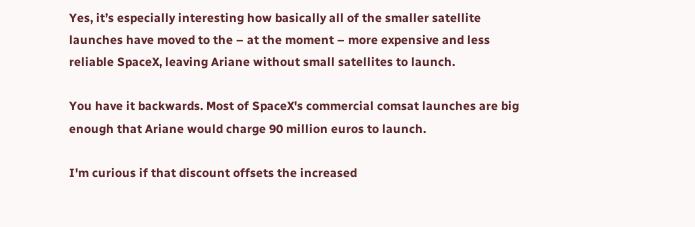Yes, it’s especially interesting how basically all of the smaller satellite launches have moved to the – at the moment – more expensive and less reliable SpaceX, leaving Ariane without small satellites to launch.

You have it backwards. Most of SpaceX's commercial comsat launches are big enough that Ariane would charge 90 million euros to launch.

I'm curious if that discount offsets the increased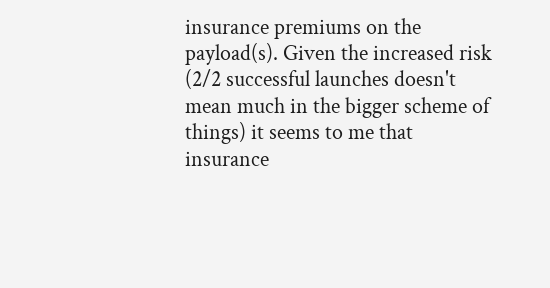insurance premiums on the payload(s). Given the increased risk (2/2 successful launches doesn't mean much in the bigger scheme of things) it seems to me that insurance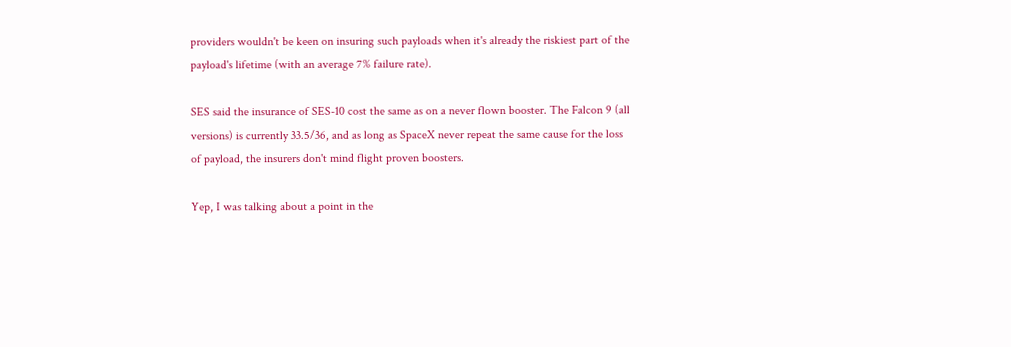providers wouldn't be keen on insuring such payloads when it's already the riskiest part of the payload's lifetime (with an average 7% failure rate).

SES said the insurance of SES-10 cost the same as on a never flown booster. The Falcon 9 (all versions) is currently 33.5/36, and as long as SpaceX never repeat the same cause for the loss of payload, the insurers don't mind flight proven boosters.

Yep, I was talking about a point in the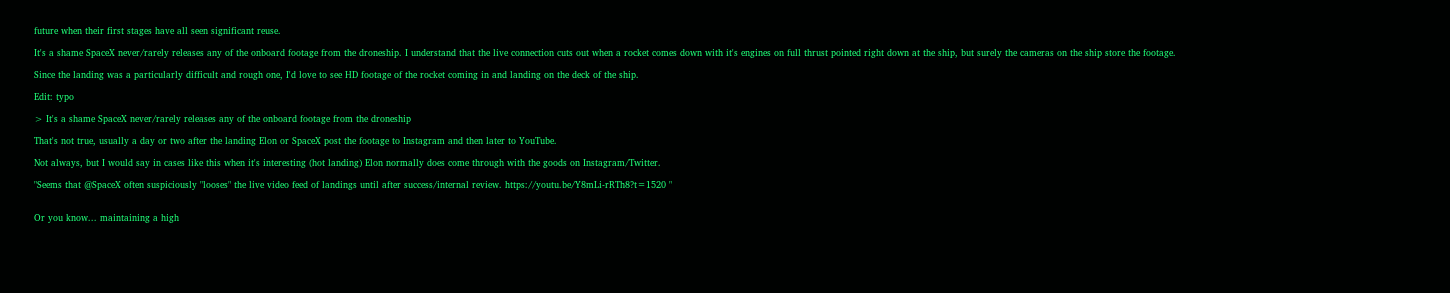future when their first stages have all seen significant reuse.

It's a shame SpaceX never/rarely releases any of the onboard footage from the droneship. I understand that the live connection cuts out when a rocket comes down with it's engines on full thrust pointed right down at the ship, but surely the cameras on the ship store the footage.

Since the landing was a particularly difficult and rough one, I'd love to see HD footage of the rocket coming in and landing on the deck of the ship.

Edit: typo

> It's a shame SpaceX never/rarely releases any of the onboard footage from the droneship

That's not true, usually a day or two after the landing Elon or SpaceX post the footage to Instagram and then later to YouTube.

Not always, but I would say in cases like this when it's interesting (hot landing) Elon normally does come through with the goods on Instagram/Twitter.

"Seems that @SpaceX often suspiciously "looses" the live video feed of landings until after success/internal review. https://youtu.be/Y8mLi-rRTh8?t=1520 "


Or you know... maintaining a high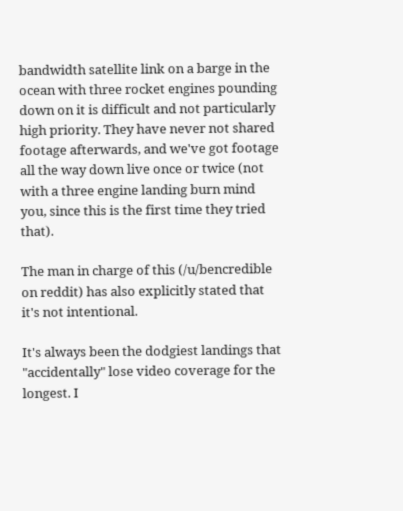bandwidth satellite link on a barge in the ocean with three rocket engines pounding down on it is difficult and not particularly high priority. They have never not shared footage afterwards, and we've got footage all the way down live once or twice (not with a three engine landing burn mind you, since this is the first time they tried that).

The man in charge of this (/u/bencredible on reddit) has also explicitly stated that it's not intentional.

It's always been the dodgiest landings that "accidentally" lose video coverage for the longest. I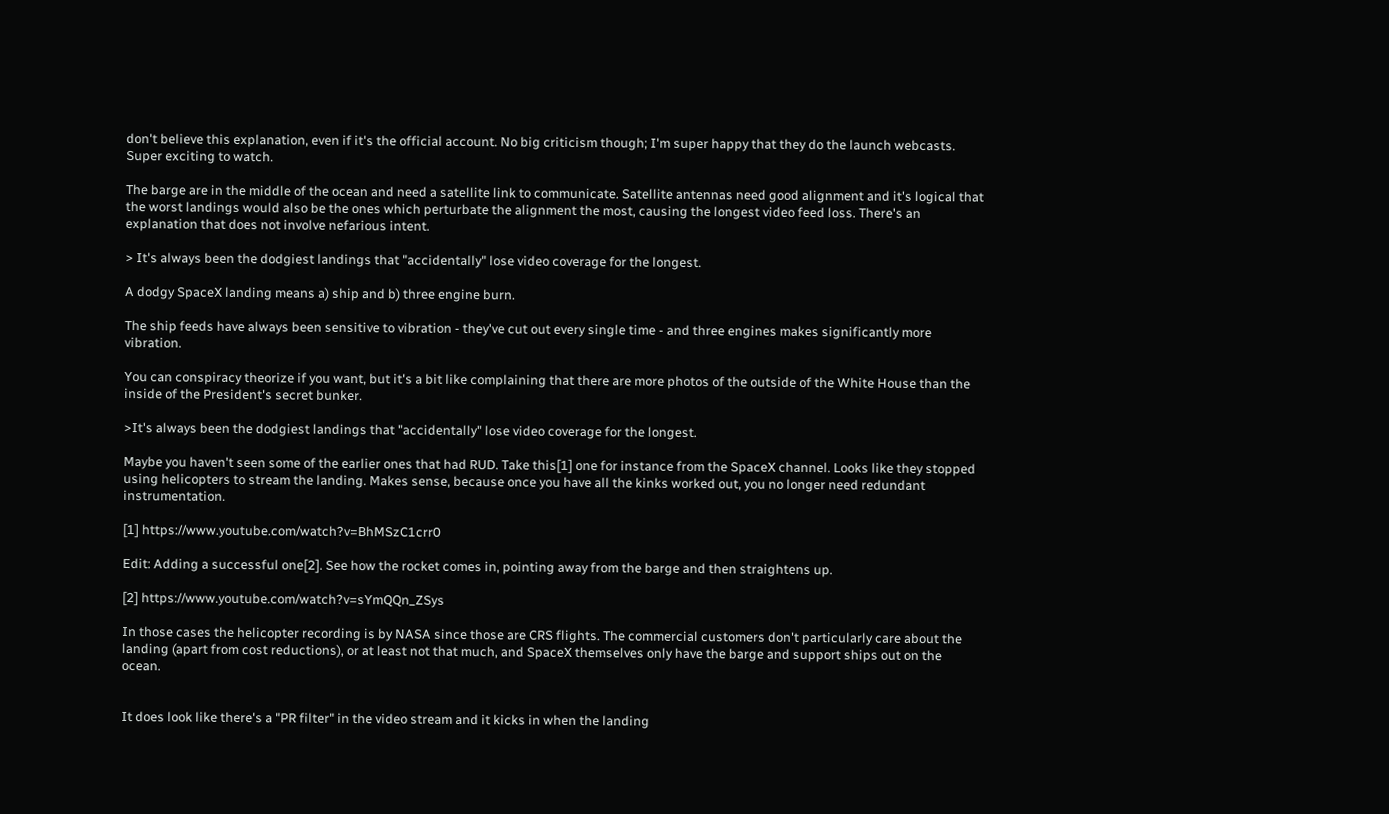don't believe this explanation, even if it's the official account. No big criticism though; I'm super happy that they do the launch webcasts. Super exciting to watch.

The barge are in the middle of the ocean and need a satellite link to communicate. Satellite antennas need good alignment and it's logical that the worst landings would also be the ones which perturbate the alignment the most, causing the longest video feed loss. There's an explanation that does not involve nefarious intent.

> It's always been the dodgiest landings that "accidentally" lose video coverage for the longest.

A dodgy SpaceX landing means a) ship and b) three engine burn.

The ship feeds have always been sensitive to vibration - they've cut out every single time - and three engines makes significantly more vibration.

You can conspiracy theorize if you want, but it's a bit like complaining that there are more photos of the outside of the White House than the inside of the President's secret bunker.

>It's always been the dodgiest landings that "accidentally" lose video coverage for the longest.

Maybe you haven't seen some of the earlier ones that had RUD. Take this[1] one for instance from the SpaceX channel. Looks like they stopped using helicopters to stream the landing. Makes sense, because once you have all the kinks worked out, you no longer need redundant instrumentation.

[1] https://www.youtube.com/watch?v=BhMSzC1crr0

Edit: Adding a successful one[2]. See how the rocket comes in, pointing away from the barge and then straightens up.

[2] https://www.youtube.com/watch?v=sYmQQn_ZSys

In those cases the helicopter recording is by NASA since those are CRS flights. The commercial customers don't particularly care about the landing (apart from cost reductions), or at least not that much, and SpaceX themselves only have the barge and support ships out on the ocean.


It does look like there's a "PR filter" in the video stream and it kicks in when the landing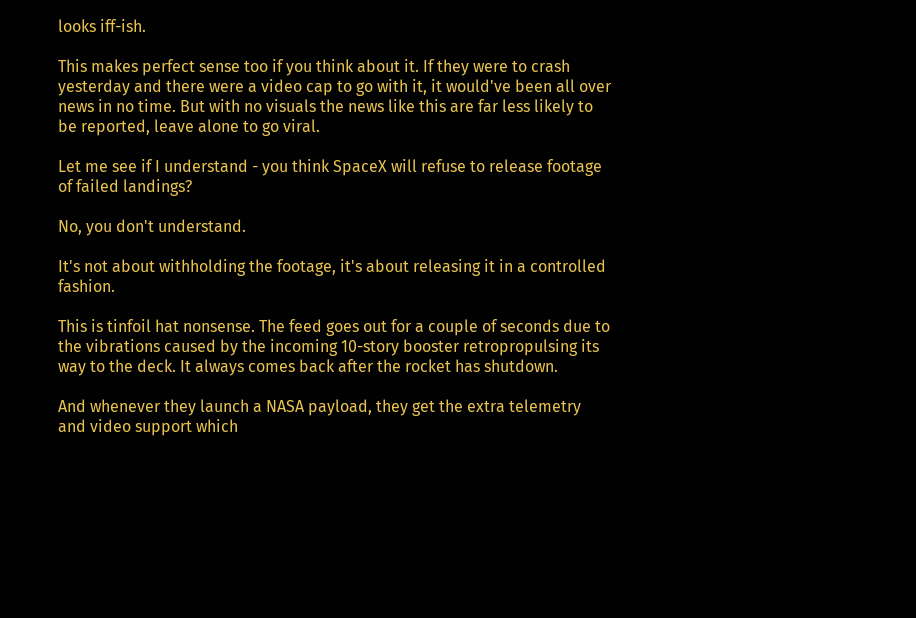looks iff-ish.

This makes perfect sense too if you think about it. If they were to crash yesterday and there were a video cap to go with it, it would've been all over news in no time. But with no visuals the news like this are far less likely to be reported, leave alone to go viral.

Let me see if I understand - you think SpaceX will refuse to release footage of failed landings?

No, you don't understand.

It's not about withholding the footage, it's about releasing it in a controlled fashion.

This is tinfoil hat nonsense. The feed goes out for a couple of seconds due to the vibrations caused by the incoming 10-story booster retropropulsing its way to the deck. It always comes back after the rocket has shutdown.

And whenever they launch a NASA payload, they get the extra telemetry and video support which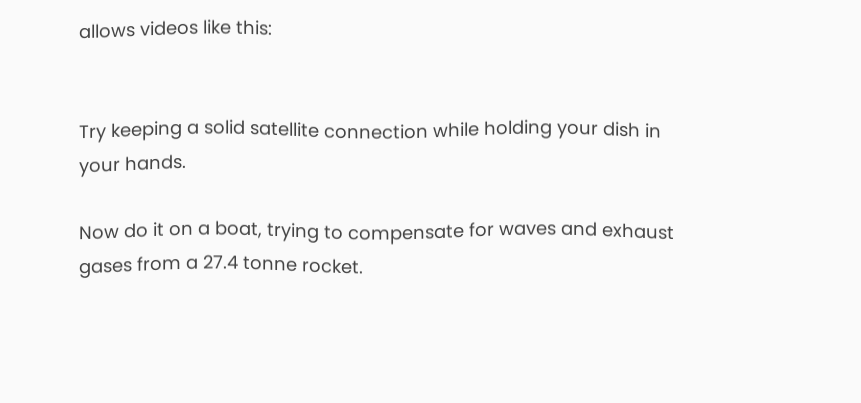allows videos like this:


Try keeping a solid satellite connection while holding your dish in your hands.

Now do it on a boat, trying to compensate for waves and exhaust gases from a 27.4 tonne rocket.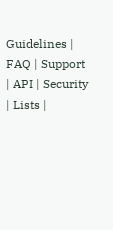Guidelines | FAQ | Support | API | Security | Lists |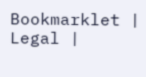Bookmarklet | Legal |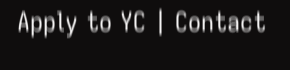Apply to YC | Contact